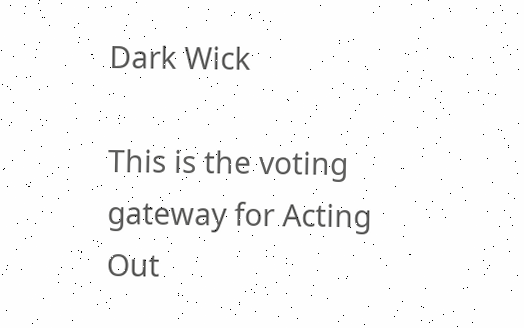Dark Wick

This is the voting gateway for Acting Out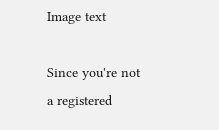Image text

Since you're not a registered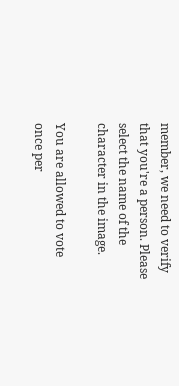member, we need to verify that you're a person. Please select the name of the character in the image.

You are allowed to vote once per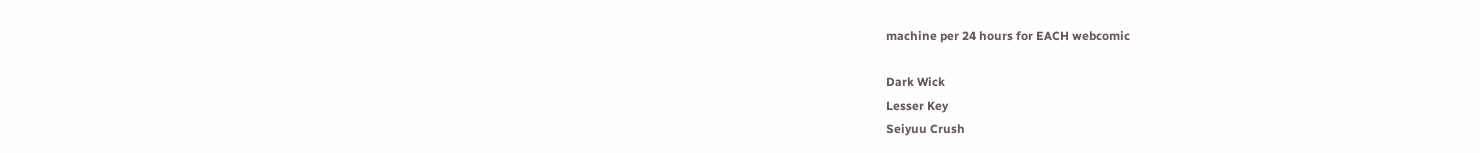machine per 24 hours for EACH webcomic

Dark Wick
Lesser Key
Seiyuu Crush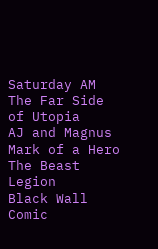Saturday AM
The Far Side of Utopia
AJ and Magnus
Mark of a Hero
The Beast Legion
Black Wall Comic